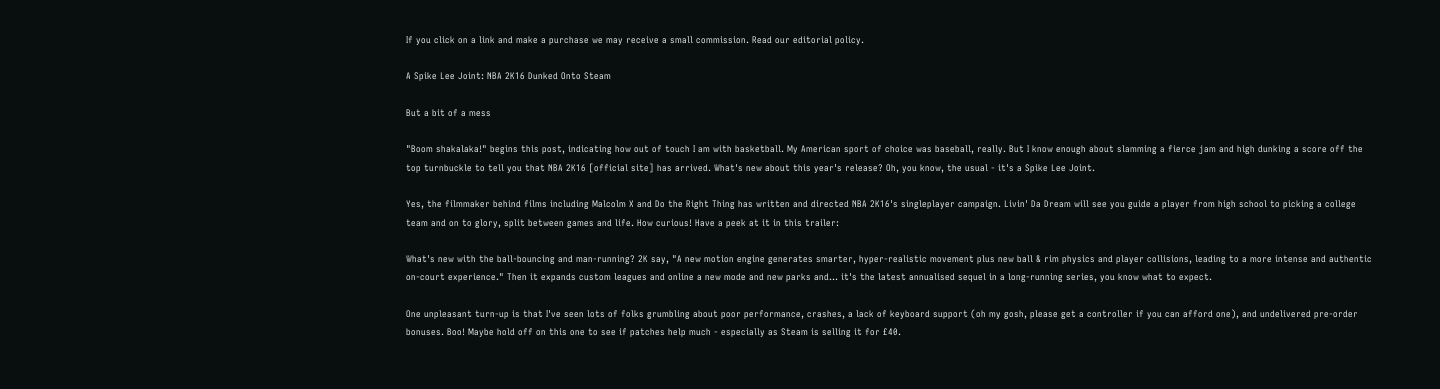If you click on a link and make a purchase we may receive a small commission. Read our editorial policy.

A Spike Lee Joint: NBA 2K16 Dunked Onto Steam

But a bit of a mess

"Boom shakalaka!" begins this post, indicating how out of touch I am with basketball. My American sport of choice was baseball, really. But I know enough about slamming a fierce jam and high dunking a score off the top turnbuckle to tell you that NBA 2K16 [official site] has arrived. What's new about this year's release? Oh, you know, the usual - it's a Spike Lee Joint.

Yes, the filmmaker behind films including Malcolm X and Do the Right Thing has written and directed NBA 2K16's singleplayer campaign. Livin' Da Dream will see you guide a player from high school to picking a college team and on to glory, split between games and life. How curious! Have a peek at it in this trailer:

What's new with the ball-bouncing and man-running? 2K say, "A new motion engine generates smarter, hyper-realistic movement plus new ball & rim physics and player collisions, leading to a more intense and authentic on-court experience." Then it expands custom leagues and online a new mode and new parks and... it's the latest annualised sequel in a long-running series, you know what to expect.

One unpleasant turn-up is that I've seen lots of folks grumbling about poor performance, crashes, a lack of keyboard support (oh my gosh, please get a controller if you can afford one), and undelivered pre-order bonuses. Boo! Maybe hold off on this one to see if patches help much - especially as Steam is selling it for £40.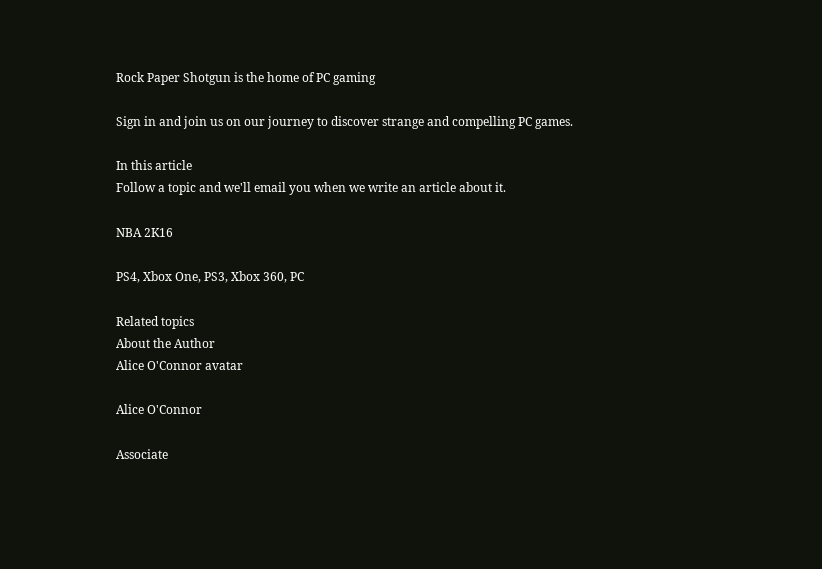Rock Paper Shotgun is the home of PC gaming

Sign in and join us on our journey to discover strange and compelling PC games.

In this article
Follow a topic and we'll email you when we write an article about it.

NBA 2K16

PS4, Xbox One, PS3, Xbox 360, PC

Related topics
About the Author
Alice O'Connor avatar

Alice O'Connor

Associate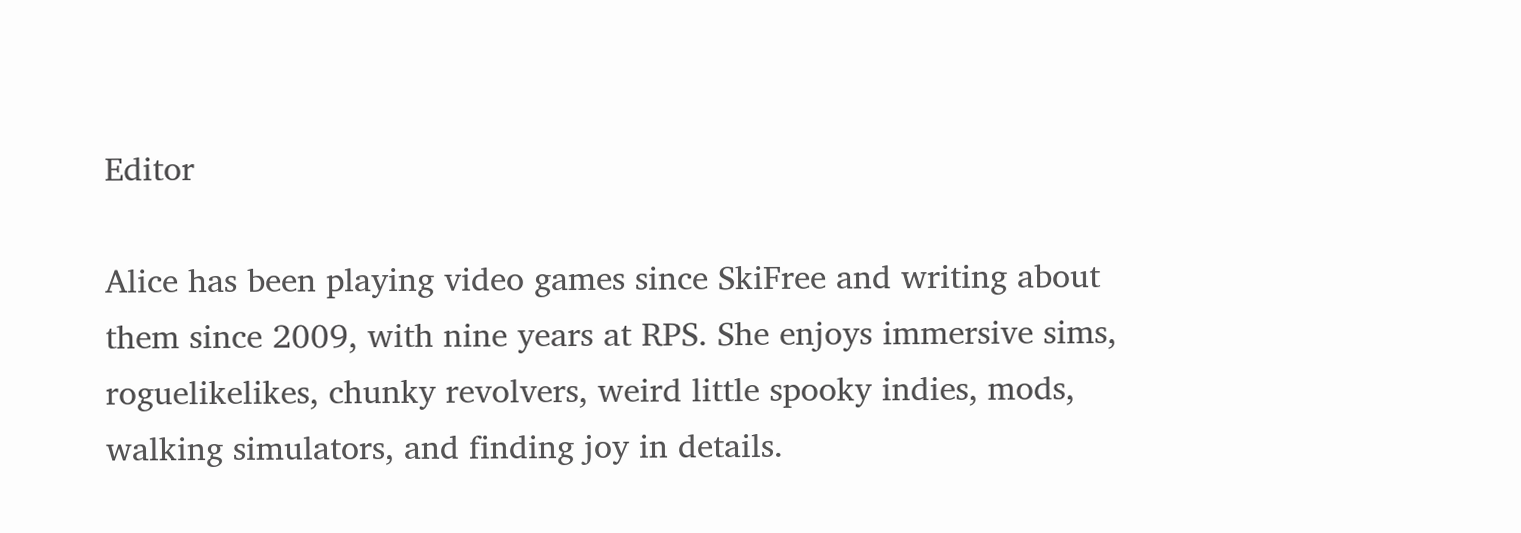Editor

Alice has been playing video games since SkiFree and writing about them since 2009, with nine years at RPS. She enjoys immersive sims, roguelikelikes, chunky revolvers, weird little spooky indies, mods, walking simulators, and finding joy in details.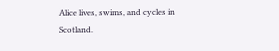Alice lives, swims, and cycles in Scotland.